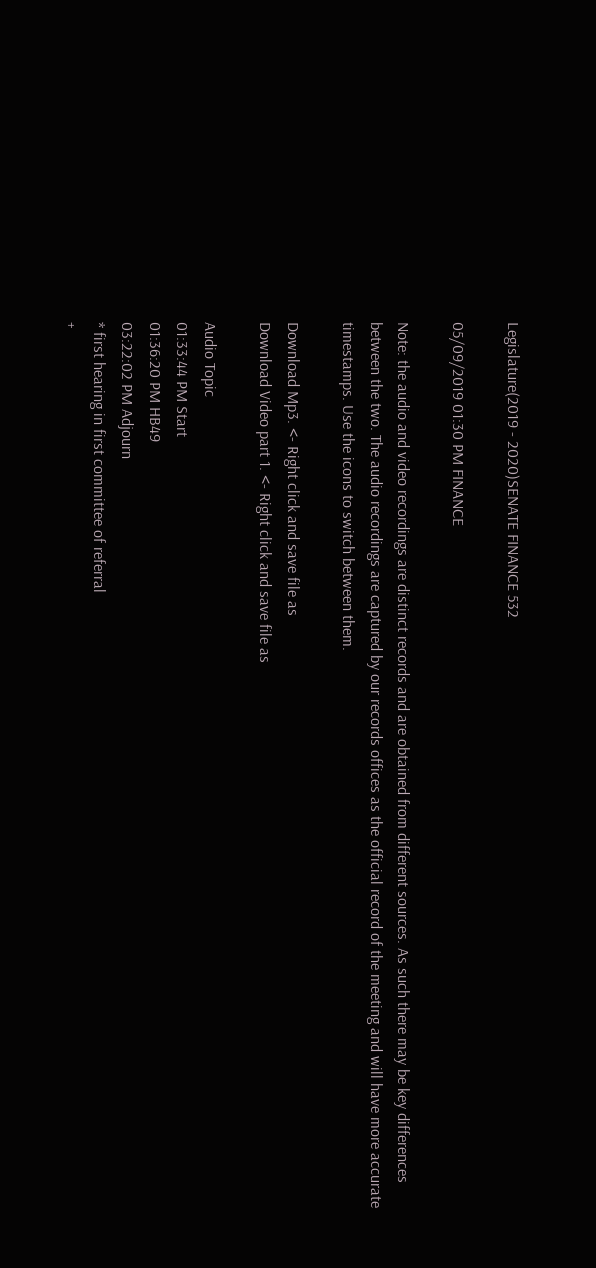Legislature(2019 - 2020)SENATE FINANCE 532

05/09/2019 01:30 PM FINANCE

Note: the audio and video recordings are distinct records and are obtained from different sources. As such there may be key differences between the two. The audio recordings are captured by our records offices as the official record of the meeting and will have more accurate timestamps. Use the icons to switch between them.

Download Mp3. <- Right click and save file as
Download Video part 1. <- Right click and save file as

Audio Topic
01:33:44 PM Start
01:36:20 PM HB49
03:22:02 PM Adjourn
* first hearing in first committee of referral
+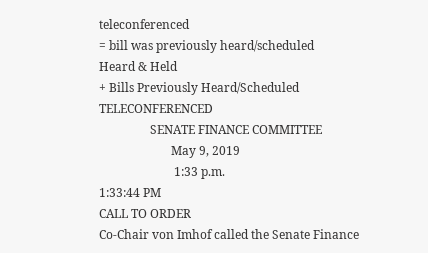teleconferenced
= bill was previously heard/scheduled
Heard & Held
+ Bills Previously Heard/Scheduled TELECONFERENCED
                 SENATE FINANCE COMMITTEE
                        May 9, 2019
                         1:33 p.m.
1:33:44 PM
CALL TO ORDER
Co-Chair von Imhof called the Senate Finance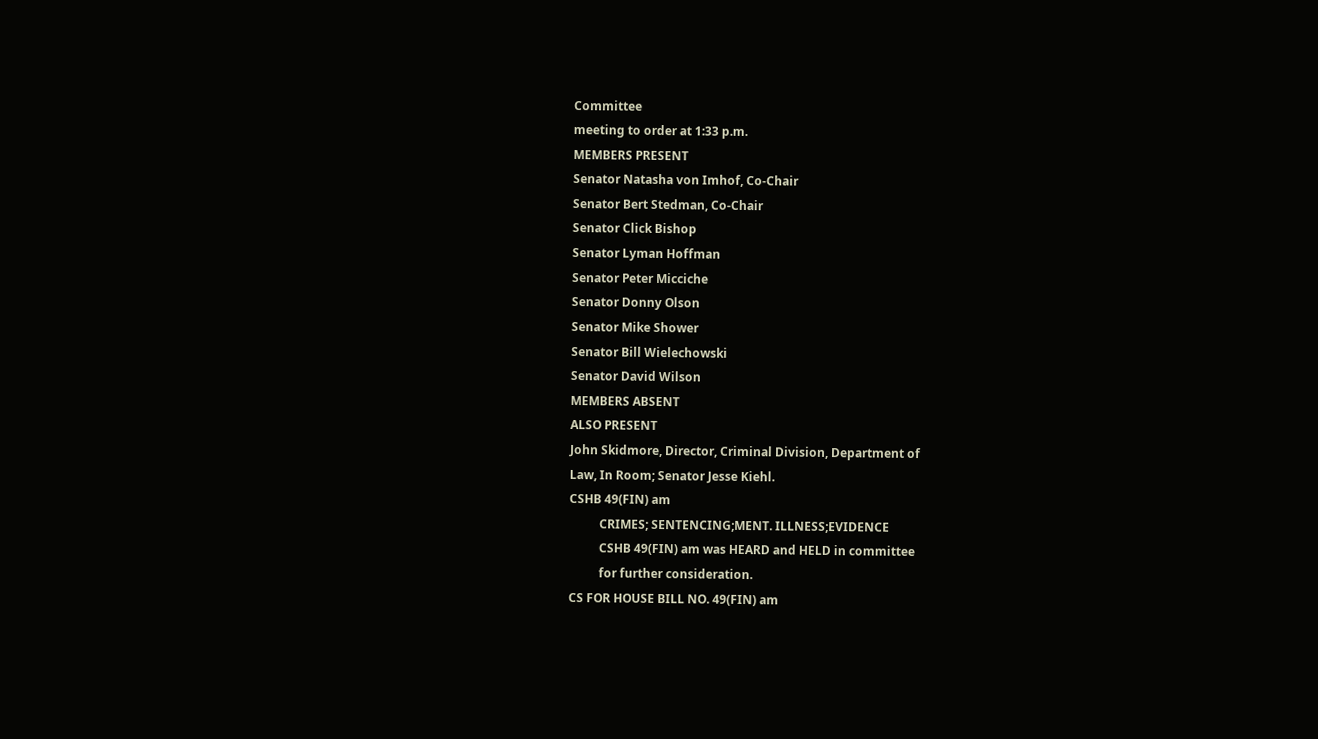Committee
meeting to order at 1:33 p.m.
MEMBERS PRESENT
Senator Natasha von Imhof, Co-Chair
Senator Bert Stedman, Co-Chair
Senator Click Bishop
Senator Lyman Hoffman
Senator Peter Micciche
Senator Donny Olson
Senator Mike Shower
Senator Bill Wielechowski
Senator David Wilson
MEMBERS ABSENT
ALSO PRESENT
John Skidmore, Director, Criminal Division, Department of
Law, In Room; Senator Jesse Kiehl.
CSHB 49(FIN) am
          CRIMES; SENTENCING;MENT. ILLNESS;EVIDENCE
          CSHB 49(FIN) am was HEARD and HELD in committee
          for further consideration.
CS FOR HOUSE BILL NO. 49(FIN) am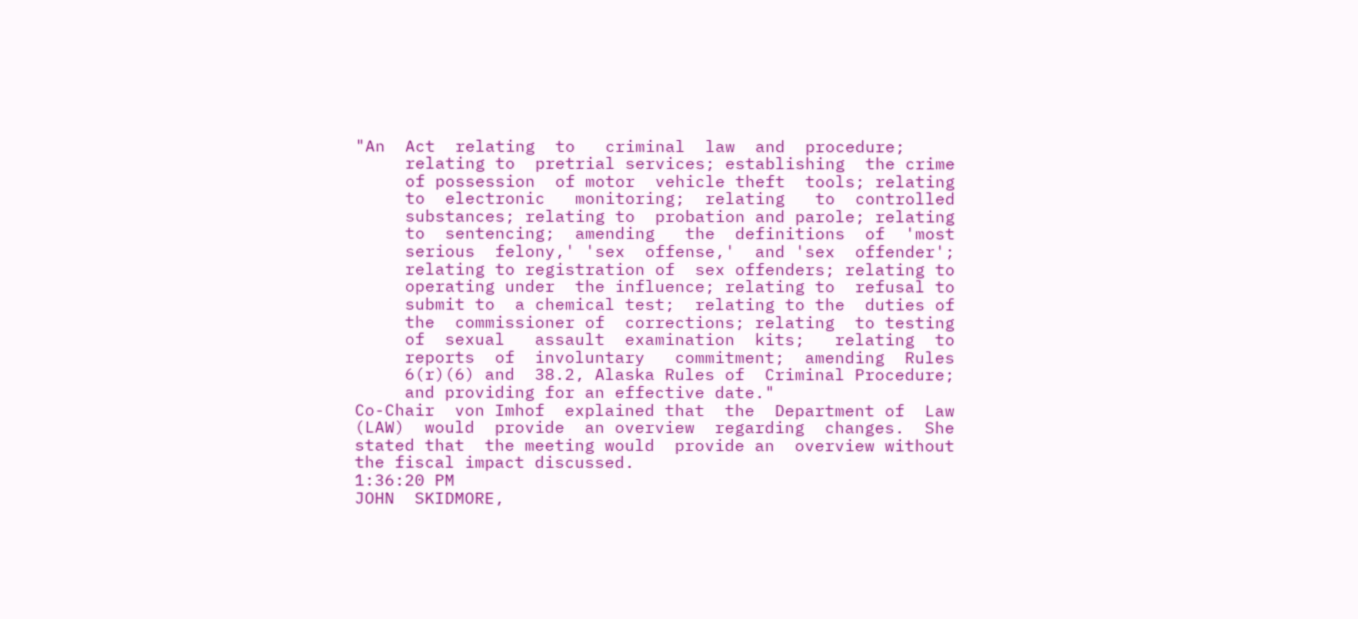"An  Act  relating  to   criminal  law  and  procedure;
     relating to  pretrial services; establishing  the crime
     of possession  of motor  vehicle theft  tools; relating
     to  electronic   monitoring;  relating   to  controlled
     substances; relating to  probation and parole; relating
     to  sentencing;  amending   the  definitions  of  'most
     serious  felony,' 'sex  offense,'  and 'sex  offender';
     relating to registration of  sex offenders; relating to
     operating under  the influence; relating to  refusal to
     submit to  a chemical test;  relating to the  duties of
     the  commissioner of  corrections; relating  to testing
     of  sexual   assault  examination  kits;   relating  to
     reports  of  involuntary   commitment;  amending  Rules
     6(r)(6) and  38.2, Alaska Rules of  Criminal Procedure;
     and providing for an effective date."
Co-Chair  von Imhof  explained that  the  Department of  Law
(LAW)  would  provide  an overview  regarding  changes.  She
stated that  the meeting would  provide an  overview without
the fiscal impact discussed.
1:36:20 PM
JOHN  SKIDMORE,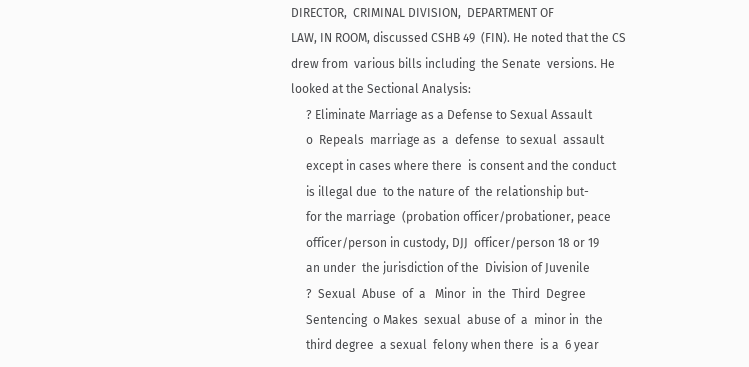DIRECTOR,  CRIMINAL DIVISION,  DEPARTMENT OF
LAW, IN ROOM, discussed CSHB 49  (FIN). He noted that the CS
drew from  various bills including  the Senate  versions. He
looked at the Sectional Analysis:
     ? Eliminate Marriage as a Defense to Sexual Assault
     o  Repeals  marriage as  a  defense  to sexual  assault
     except in cases where there  is consent and the conduct
     is illegal due  to the nature of  the relationship but-
     for the marriage  (probation officer/probationer, peace
     officer/person in custody, DJJ  officer/person 18 or 19
     an under  the jurisdiction of the  Division of Juvenile
     ?  Sexual  Abuse  of  a   Minor  in  the  Third  Degree
     Sentencing  o Makes  sexual  abuse of  a  minor in  the
     third degree  a sexual  felony when there  is a  6 year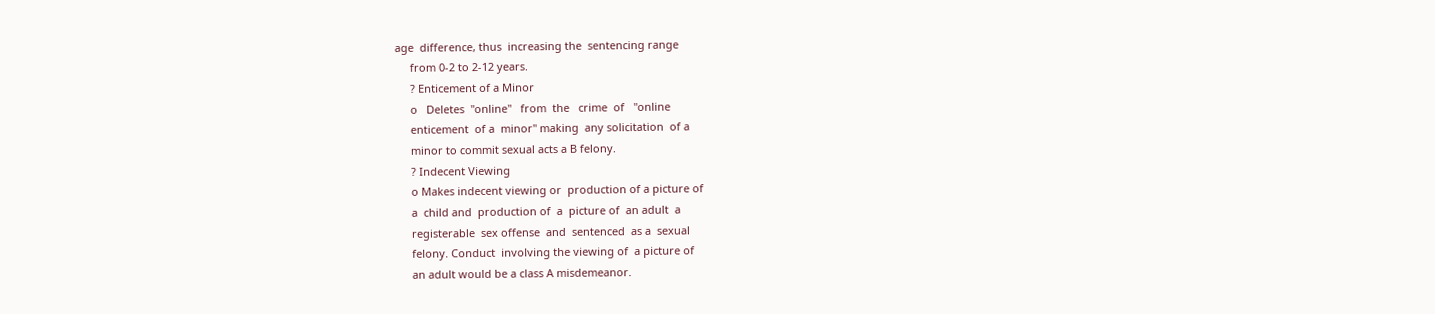age  difference, thus  increasing the  sentencing range
     from 0-2 to 2-12 years.
     ? Enticement of a Minor
     o   Deletes  "online"   from  the   crime  of   "online
     enticement  of a  minor" making  any solicitation  of a
     minor to commit sexual acts a B felony.
     ? Indecent Viewing
     o Makes indecent viewing or  production of a picture of
     a  child and  production of  a  picture of  an adult  a
     registerable  sex offense  and  sentenced  as a  sexual
     felony. Conduct  involving the viewing of  a picture of
     an adult would be a class A misdemeanor.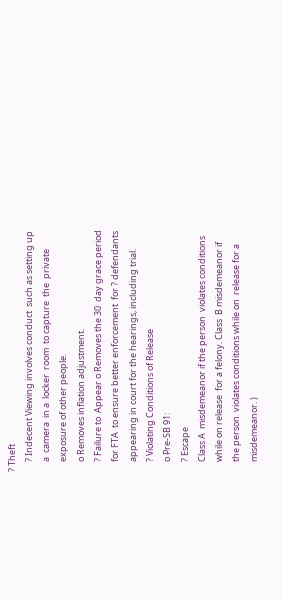? Theft
     ? Indecent Viewing involves conduct  such as setting up
     a  camera  in a  locker  room  to capture  the  private
     exposure of other people.
     o Removes inflation adjustment.
     ? Failure to  Appear o Removes the 30  day grace period
     for FTA  to ensure better enforcement  for ? defendants
     appearing in court for the hearings, including trial.
     ? Violating Conditions of Release
     o Pre-SB 91:
     ? Escape
     Class A  misdemeanor if the person  violates conditions
     while on release  for a felony. Class  B misdemeanor if
     the person  violates conditions while on  release for a
     misdemeanor. )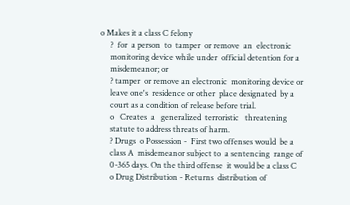o Makes it a class C felony
     ?  for  a person  to  tamper  or remove  an  electronic
     monitoring device while under  official detention for a
     misdemeanor; or
     ? tamper  or remove an electronic  monitoring device or
     leave one's  residence or other  place designated  by a
     court as a condition of release before trial.
     o   Creates  a   generalized  terroristic   threatening
     statute to address threats of harm.
     ? Drugs  o Possession -  First two offenses would  be a
     class A  misdemeanor subject to  a sentencing  range of
     0-365 days. On the third offense  it would be a class C
     o Drug Distribution - Returns  distribution of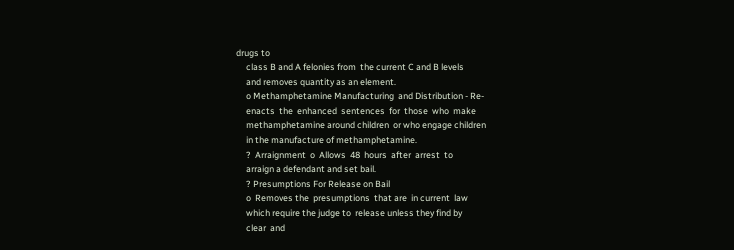drugs to
     class B and A felonies from  the current C and B levels
     and removes quantity as an element.
     o Methamphetamine Manufacturing  and Distribution - Re-
     enacts  the  enhanced  sentences  for  those  who  make
     methamphetamine around children  or who engage children
     in the manufacture of methamphetamine.
     ?  Arraignment  o  Allows  48  hours  after  arrest  to
     arraign a defendant and set bail.
     ? Presumptions For Release on Bail
     o  Removes the  presumptions  that are  in current  law
     which require the judge to  release unless they find by
     clear  and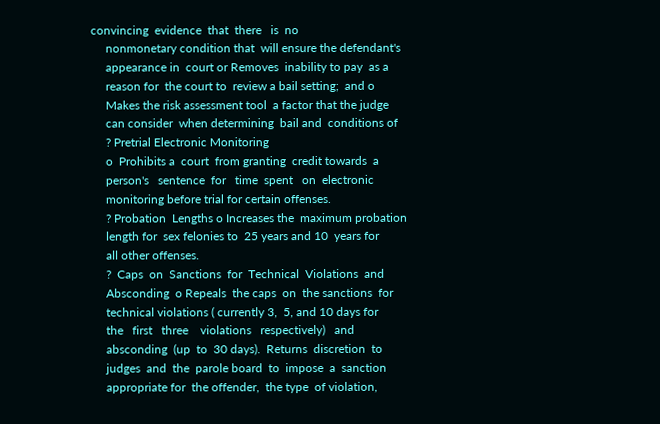convincing  evidence  that  there   is  no
     nonmonetary condition that  will ensure the defendant's
     appearance in  court or Removes  inability to pay  as a
     reason for  the court to  review a bail setting;  and o
     Makes the risk assessment tool  a factor that the judge
     can consider  when determining  bail and  conditions of
     ? Pretrial Electronic Monitoring
     o  Prohibits a  court  from granting  credit towards  a
     person's   sentence  for   time  spent   on  electronic
     monitoring before trial for certain offenses.
     ? Probation  Lengths o Increases the  maximum probation
     length for  sex felonies to  25 years and 10  years for
     all other offenses.
     ?  Caps  on  Sanctions  for  Technical  Violations  and
     Absconding  o Repeals  the caps  on  the sanctions  for
     technical violations ( currently 3,  5, and 10 days for
     the   first   three    violations   respectively)   and
     absconding  (up  to  30 days).  Returns  discretion  to
     judges  and  the  parole board  to  impose  a  sanction
     appropriate for  the offender,  the type  of violation,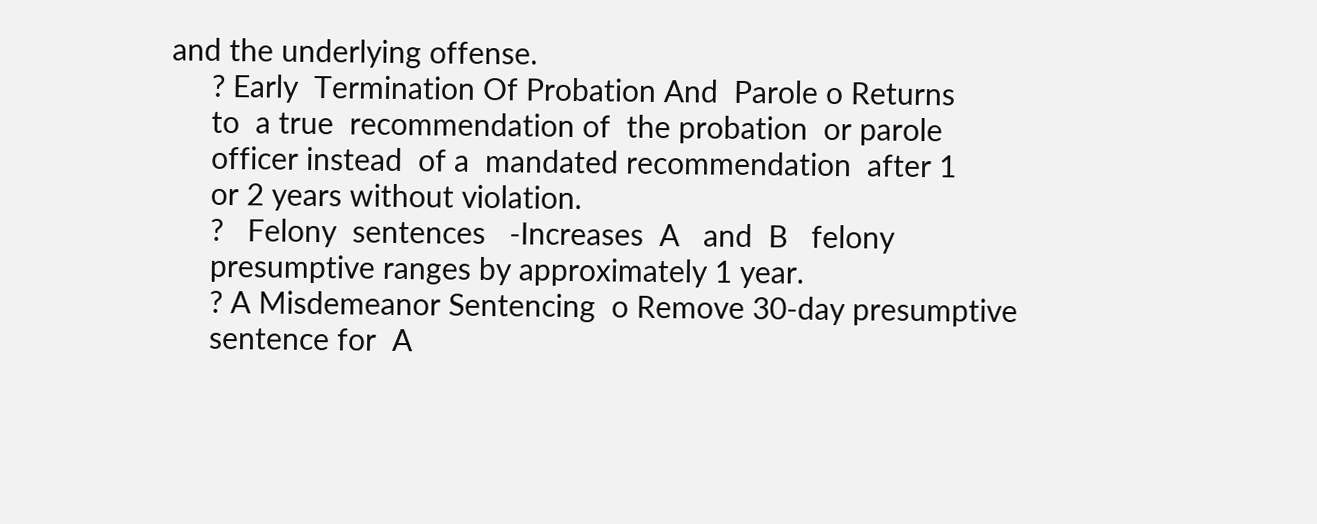and the underlying offense.
     ? Early  Termination Of Probation And  Parole o Returns
     to  a true  recommendation of  the probation  or parole
     officer instead  of a  mandated recommendation  after 1
     or 2 years without violation.
     ?   Felony  sentences   -Increases  A   and  B   felony
     presumptive ranges by approximately 1 year.
     ? A Misdemeanor Sentencing  o Remove 30-day presumptive
     sentence for  A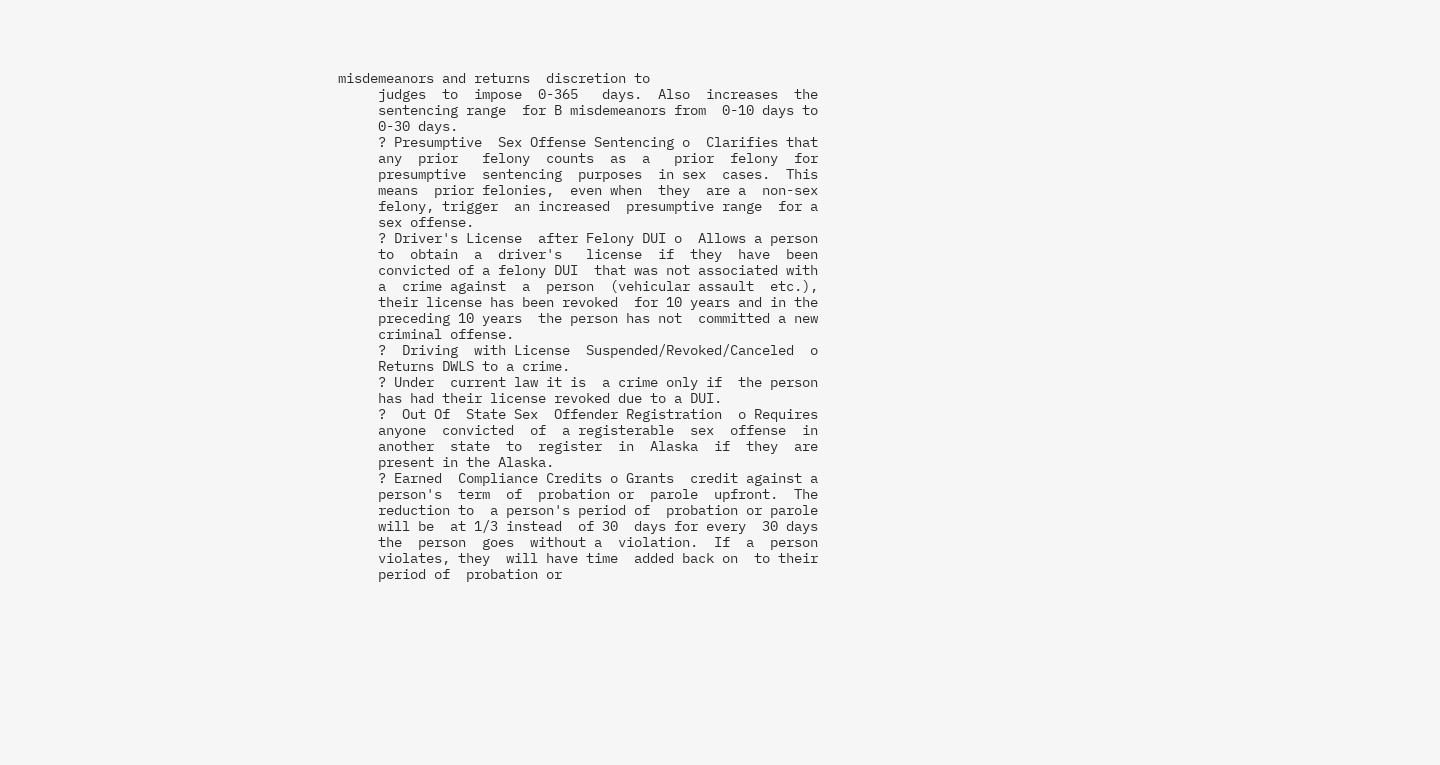misdemeanors and returns  discretion to
     judges  to  impose  0-365   days.  Also  increases  the
     sentencing range  for B misdemeanors from  0-10 days to
     0-30 days.
     ? Presumptive  Sex Offense Sentencing o  Clarifies that
     any  prior   felony  counts  as  a   prior  felony  for
     presumptive  sentencing  purposes  in sex  cases.  This
     means  prior felonies,  even when  they  are a  non-sex
     felony, trigger  an increased  presumptive range  for a
     sex offense.
     ? Driver's License  after Felony DUI o  Allows a person
     to  obtain  a  driver's   license  if  they  have  been
     convicted of a felony DUI  that was not associated with
     a  crime against  a  person  (vehicular assault  etc.),
     their license has been revoked  for 10 years and in the
     preceding 10 years  the person has not  committed a new
     criminal offense.
     ?  Driving  with License  Suspended/Revoked/Canceled  o
     Returns DWLS to a crime.
     ? Under  current law it is  a crime only if  the person
     has had their license revoked due to a DUI.
     ?  Out Of  State Sex  Offender Registration  o Requires
     anyone  convicted  of  a registerable  sex  offense  in
     another  state  to  register  in  Alaska  if  they  are
     present in the Alaska.
     ? Earned  Compliance Credits o Grants  credit against a
     person's  term  of  probation or  parole  upfront.  The
     reduction to  a person's period of  probation or parole
     will be  at 1/3 instead  of 30  days for every  30 days
     the  person  goes  without a  violation.  If  a  person
     violates, they  will have time  added back on  to their
     period of  probation or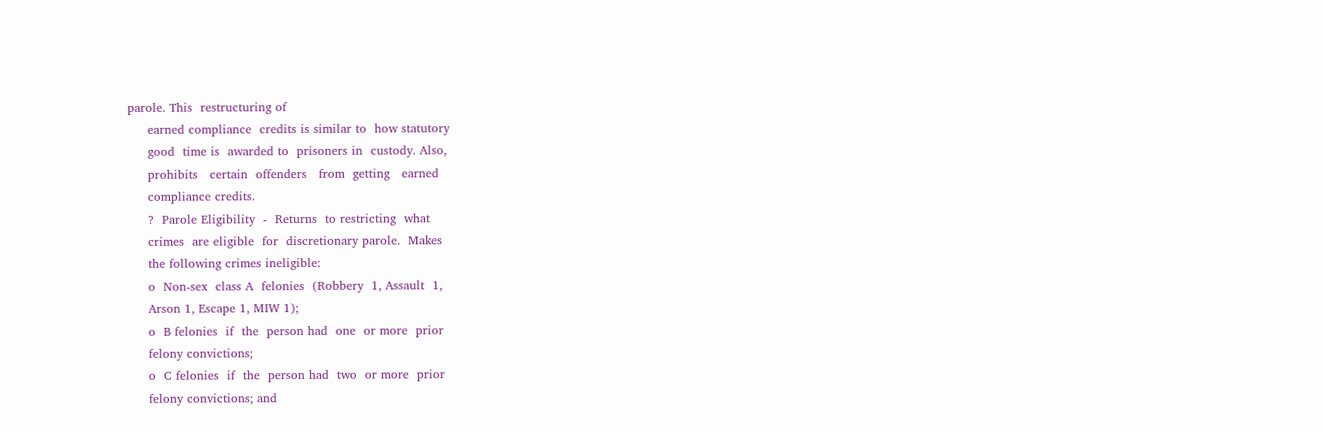parole. This  restructuring of
     earned compliance  credits is similar to  how statutory
     good  time is  awarded to  prisoners in  custody. Also,
     prohibits   certain  offenders   from  getting   earned
     compliance credits.
     ?  Parole Eligibility  -  Returns  to restricting  what
     crimes  are eligible  for  discretionary parole.  Makes
     the following crimes ineligible:
     o  Non-sex  class A  felonies  (Robbery  1, Assault  1,
     Arson 1, Escape 1, MIW 1);
     o  B felonies  if  the  person had  one  or more  prior
     felony convictions;
     o  C felonies  if  the  person had  two  or more  prior
     felony convictions; and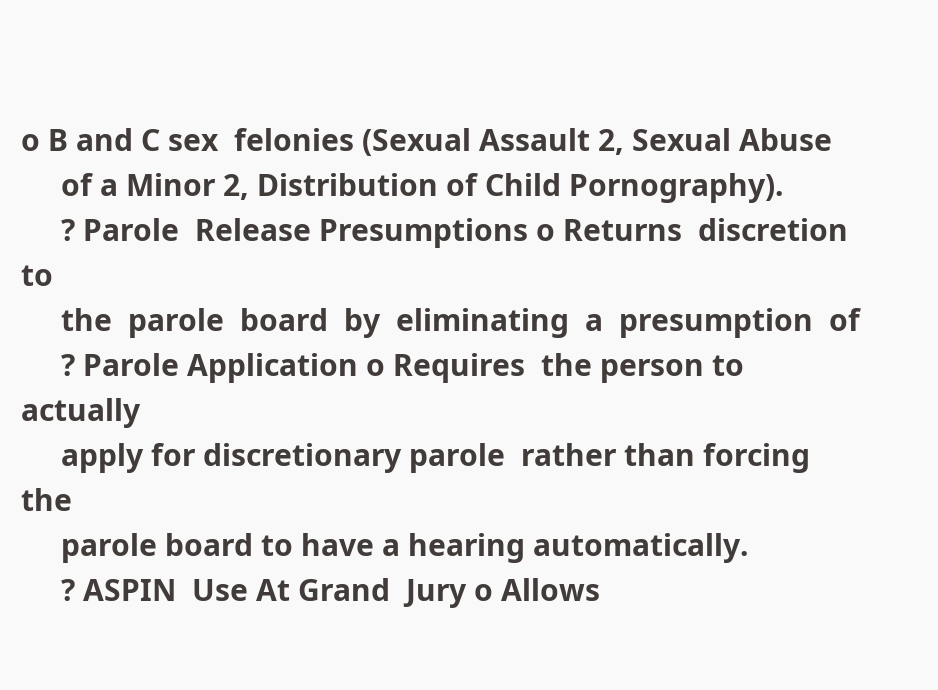o B and C sex  felonies (Sexual Assault 2, Sexual Abuse
     of a Minor 2, Distribution of Child Pornography).
     ? Parole  Release Presumptions o Returns  discretion to
     the  parole  board  by  eliminating  a  presumption  of
     ? Parole Application o Requires  the person to actually
     apply for discretionary parole  rather than forcing the
     parole board to have a hearing automatically.
     ? ASPIN  Use At Grand  Jury o Allows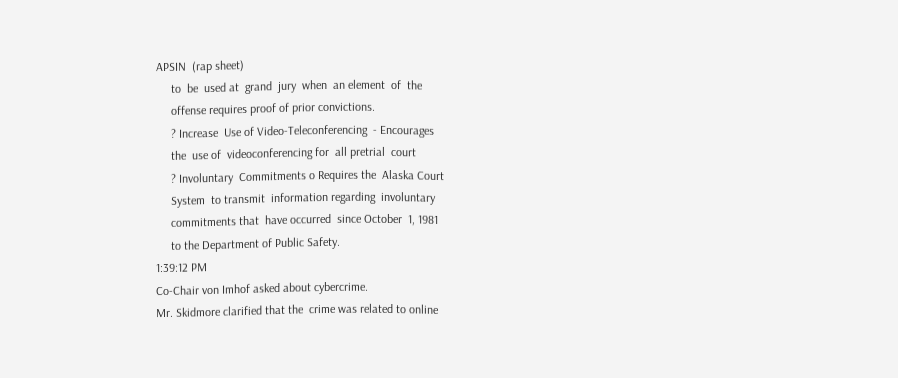APSIN  (rap sheet)
     to  be  used at  grand  jury  when  an element  of  the
     offense requires proof of prior convictions.
     ? Increase  Use of Video-Teleconferencing  - Encourages
     the  use of  videoconferencing for  all pretrial  court
     ? Involuntary  Commitments o Requires the  Alaska Court
     System  to transmit  information regarding  involuntary
     commitments that  have occurred  since October  1, 1981
     to the Department of Public Safety.
1:39:12 PM
Co-Chair von Imhof asked about cybercrime.
Mr. Skidmore clarified that the  crime was related to online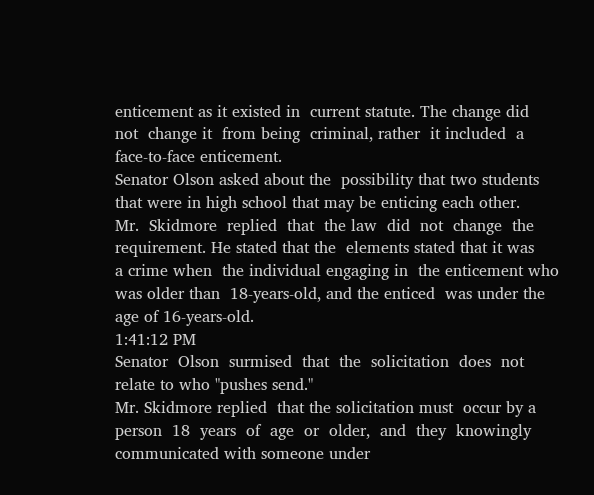enticement as it existed in  current statute. The change did
not  change it  from being  criminal, rather  it included  a
face-to-face enticement.
Senator Olson asked about the  possibility that two students
that were in high school that may be enticing each other.
Mr.  Skidmore  replied  that  the law  did  not  change  the
requirement. He stated that the  elements stated that it was
a crime when  the individual engaging in  the enticement who
was older than  18-years-old, and the enticed  was under the
age of 16-years-old.
1:41:12 PM
Senator  Olson  surmised  that  the  solicitation  does  not
relate to who "pushes send."
Mr. Skidmore replied  that the solicitation must  occur by a
person  18  years  of  age  or  older,  and  they  knowingly
communicated with someone under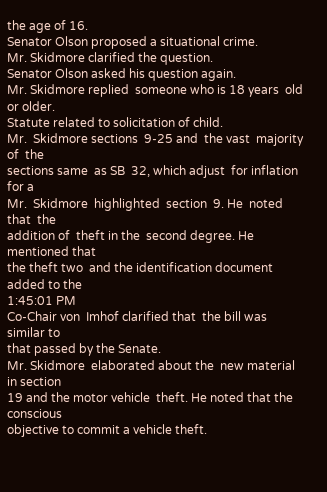the age of 16.
Senator Olson proposed a situational crime.
Mr. Skidmore clarified the question.
Senator Olson asked his question again.
Mr. Skidmore replied  someone who is 18 years  old or older.
Statute related to solicitation of child.
Mr.  Skidmore sections  9-25 and  the vast  majority of  the
sections same  as SB  32, which adjust  for inflation  for a
Mr.  Skidmore  highlighted  section  9. He  noted  that  the
addition of  theft in the  second degree. He  mentioned that
the theft two  and the identification document  added to the
1:45:01 PM
Co-Chair von  Imhof clarified that  the bill was  similar to
that passed by the Senate.
Mr. Skidmore  elaborated about the  new material  in section
19 and the motor vehicle  theft. He noted that the conscious
objective to commit a vehicle theft.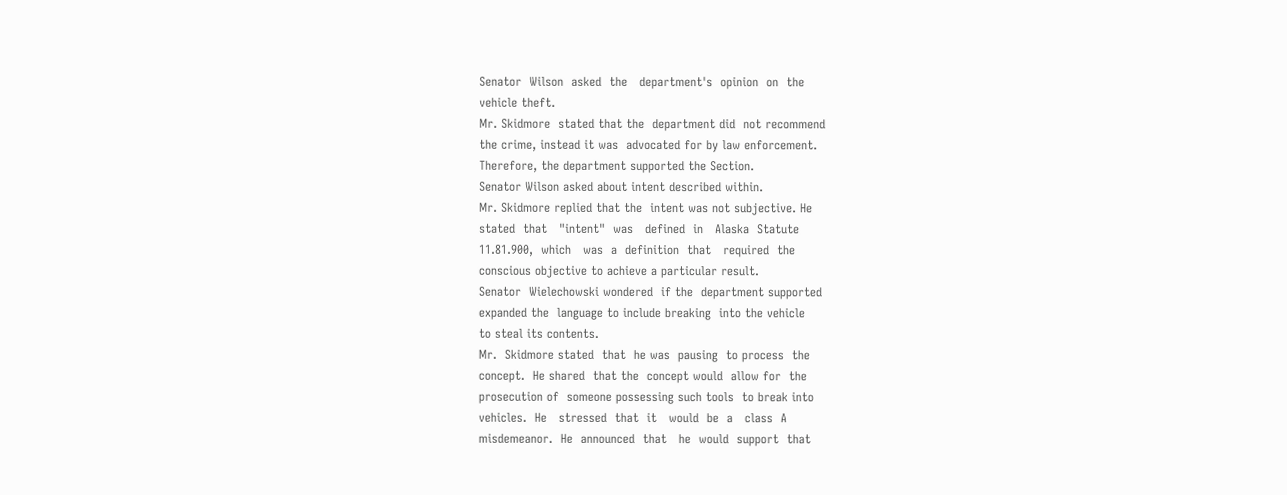Senator  Wilson  asked  the   department's  opinion  on  the
vehicle theft.
Mr. Skidmore  stated that the  department did  not recommend
the crime, instead it was  advocated for by law enforcement.
Therefore, the department supported the Section.
Senator Wilson asked about intent described within.
Mr. Skidmore replied that the  intent was not subjective. He
stated  that   "intent"  was   defined  in   Alaska  Statute
11.81.900,  which   was  a  definition  that   required  the
conscious objective to achieve a particular result.
Senator  Wielechowski wondered  if the  department supported
expanded the  language to include breaking  into the vehicle
to steal its contents.
Mr.  Skidmore stated  that  he was  pausing  to process  the
concept.  He shared  that the  concept would  allow for  the
prosecution of  someone possessing such tools  to break into
vehicles.  He   stressed  that  it   would  be  a   class  A
misdemeanor.  He  announced  that   he  would  support  that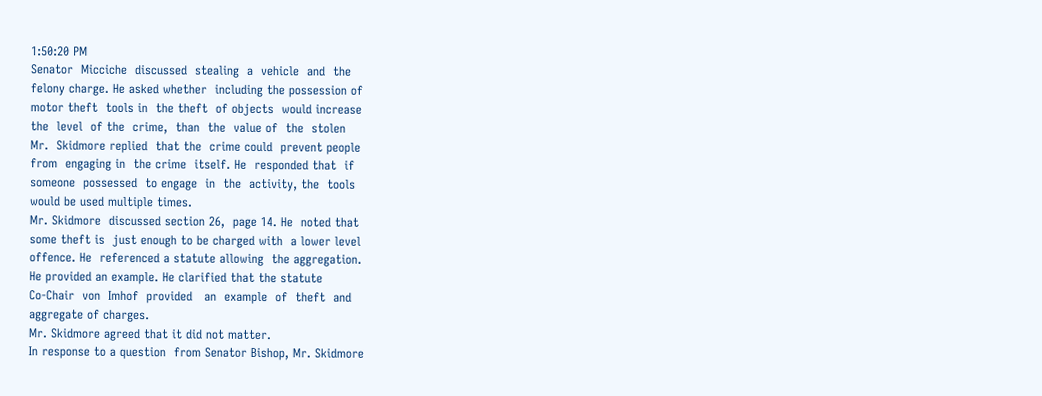1:50:20 PM
Senator  Micciche  discussed  stealing  a  vehicle  and  the
felony charge. He asked whether  including the possession of
motor theft  tools in  the theft  of objects  would increase
the  level  of the  crime,  than  the  value of  the  stolen
Mr.  Skidmore replied  that the  crime could  prevent people
from  engaging in  the crime  itself. He  responded that  if
someone  possessed  to engage  in  the  activity, the  tools
would be used multiple times.
Mr. Skidmore  discussed section 26,  page 14. He  noted that
some theft is  just enough to be charged with  a lower level
offence. He  referenced a statute allowing  the aggregation.
He provided an example. He clarified that the statute
Co-Chair  von  Imhof  provided   an  example  of  theft  and
aggregate of charges.
Mr. Skidmore agreed that it did not matter.
In response to a question  from Senator Bishop, Mr. Skidmore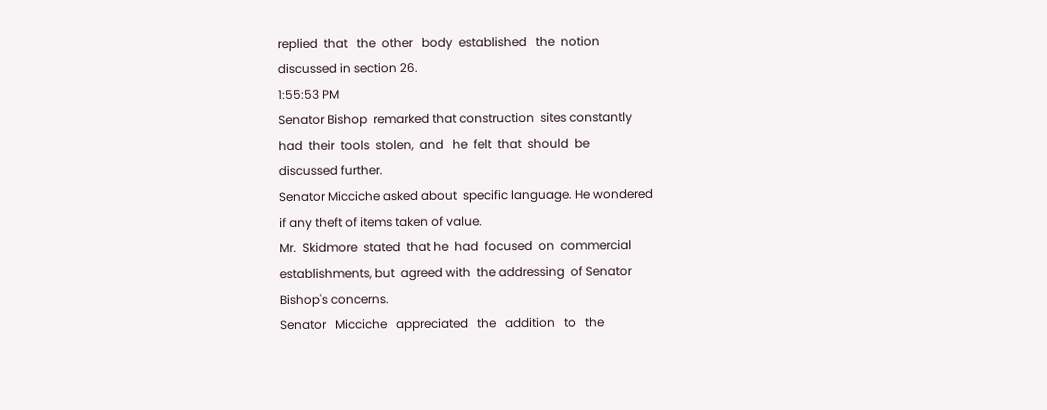replied  that   the  other   body  established   the  notion
discussed in section 26.
1:55:53 PM
Senator Bishop  remarked that construction  sites constantly
had  their  tools  stolen,  and   he  felt  that  should  be
discussed further.
Senator Micciche asked about  specific language. He wondered
if any theft of items taken of value.
Mr.  Skidmore  stated  that he  had  focused  on  commercial
establishments, but  agreed with  the addressing  of Senator
Bishop's concerns.
Senator   Micciche   appreciated   the   addition   to   the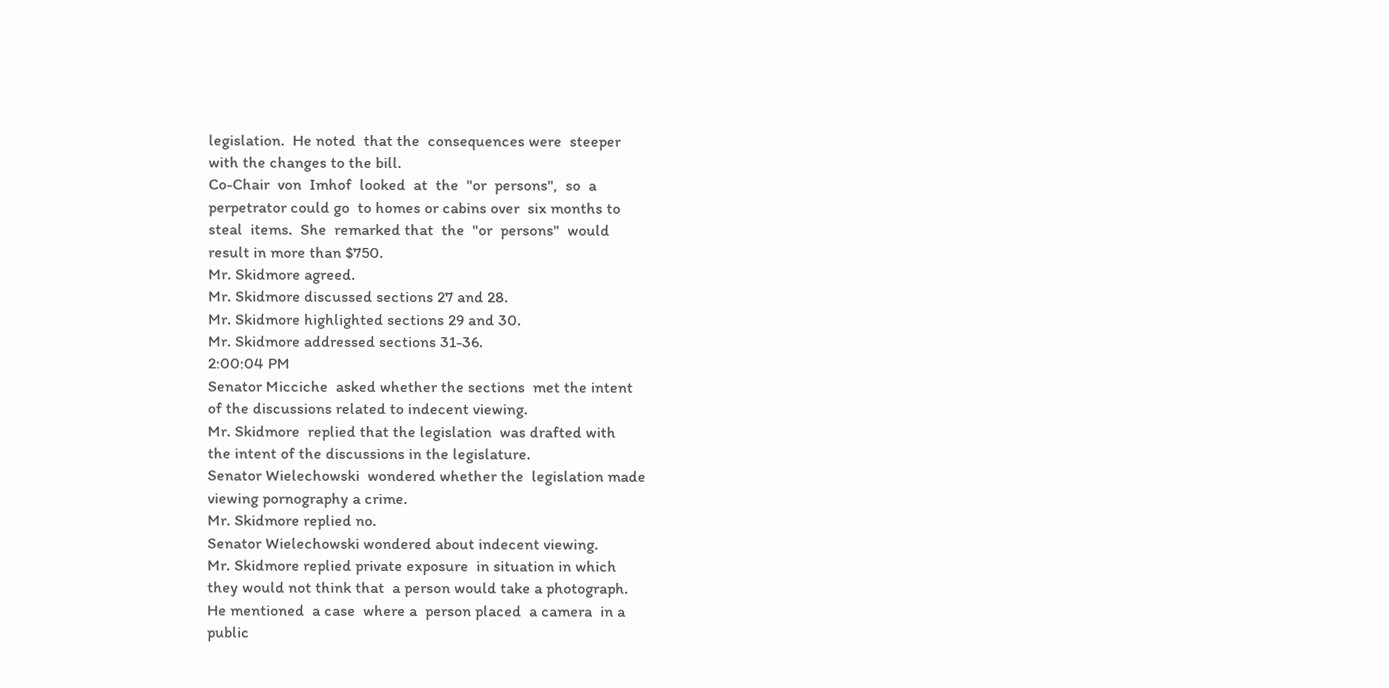legislation.  He noted  that the  consequences were  steeper
with the changes to the bill.
Co-Chair  von  Imhof  looked  at  the  "or  persons",  so  a
perpetrator could go  to homes or cabins over  six months to
steal  items.  She  remarked that  the  "or  persons"  would
result in more than $750.
Mr. Skidmore agreed.
Mr. Skidmore discussed sections 27 and 28.
Mr. Skidmore highlighted sections 29 and 30.
Mr. Skidmore addressed sections 31-36.
2:00:04 PM
Senator Micciche  asked whether the sections  met the intent
of the discussions related to indecent viewing.
Mr. Skidmore  replied that the legislation  was drafted with
the intent of the discussions in the legislature.
Senator Wielechowski  wondered whether the  legislation made
viewing pornography a crime.
Mr. Skidmore replied no.
Senator Wielechowski wondered about indecent viewing.
Mr. Skidmore replied private exposure  in situation in which
they would not think that  a person would take a photograph.
He mentioned  a case  where a  person placed  a camera  in a
public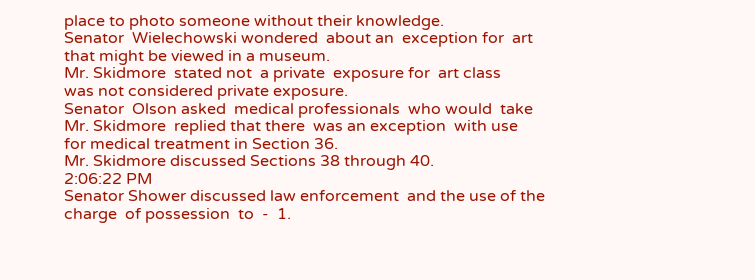place to photo someone without their knowledge.
Senator  Wielechowski wondered  about an  exception for  art
that might be viewed in a museum.
Mr. Skidmore  stated not  a private  exposure for  art class
was not considered private exposure.
Senator  Olson asked  medical professionals  who would  take
Mr. Skidmore  replied that there  was an exception  with use
for medical treatment in Section 36.
Mr. Skidmore discussed Sections 38 through 40.
2:06:22 PM
Senator Shower discussed law enforcement  and the use of the
charge  of possession  to  -  1.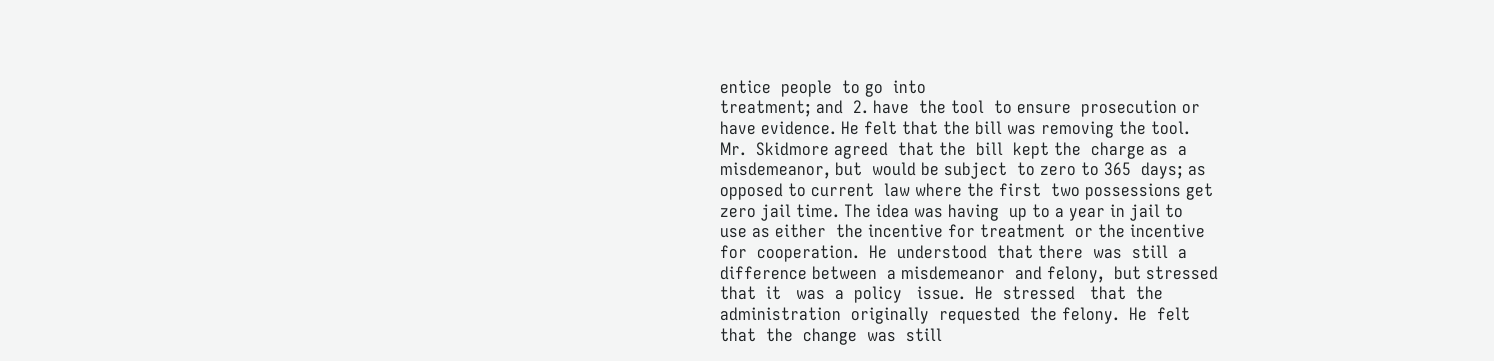entice  people  to go  into
treatment; and  2. have  the tool  to ensure  prosecution or
have evidence. He felt that the bill was removing the tool.
Mr.  Skidmore agreed  that the  bill  kept the  charge as  a
misdemeanor, but  would be subject  to zero to 365  days; as
opposed to current  law where the first  two possessions get
zero jail time. The idea was having  up to a year in jail to
use as either  the incentive for treatment  or the incentive
for  cooperation.  He  understood  that there  was  still  a
difference between  a misdemeanor  and felony,  but stressed
that  it   was  a  policy   issue.  He  stressed   that  the
administration  originally  requested  the felony.  He  felt
that  the  change  was  still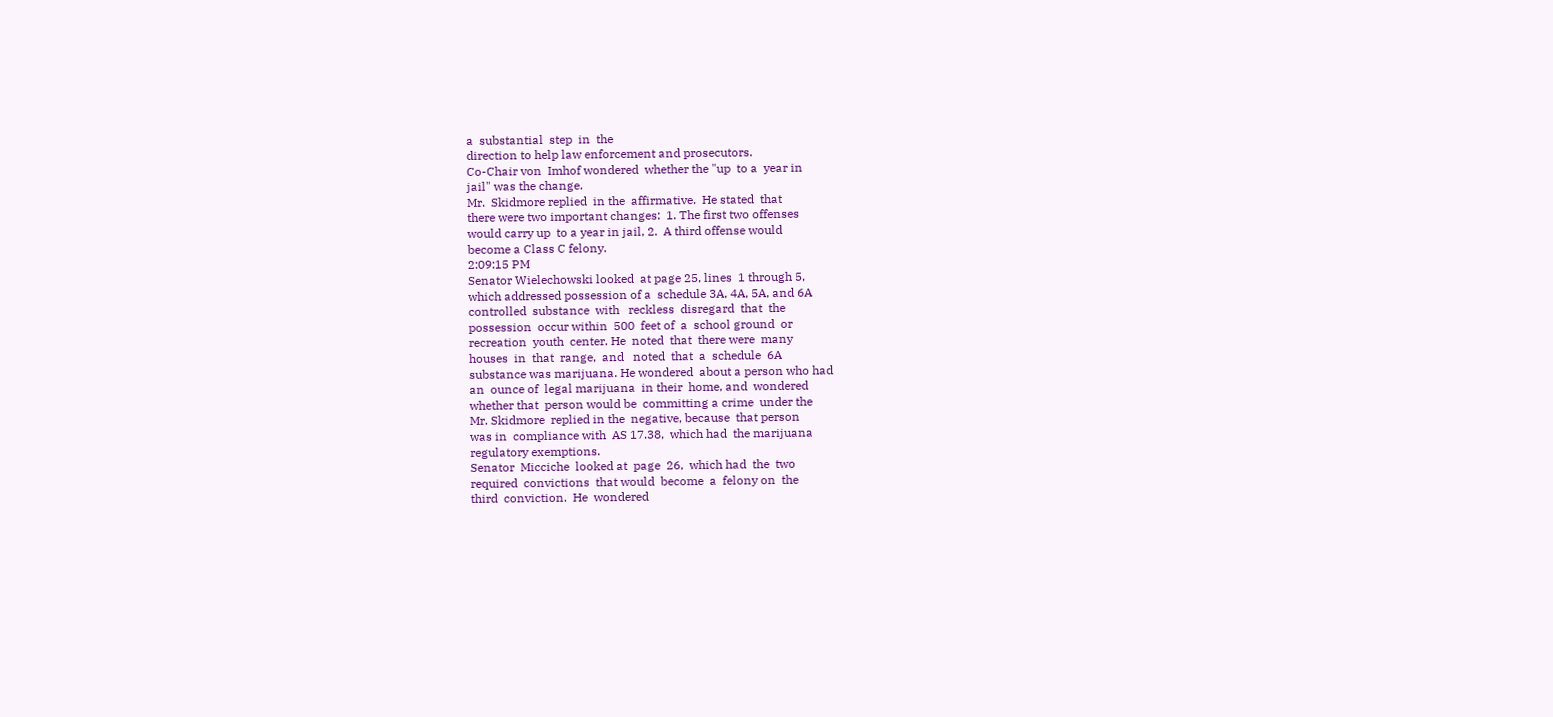a  substantial  step  in  the
direction to help law enforcement and prosecutors.
Co-Chair von  Imhof wondered  whether the "up  to a  year in
jail" was the change.
Mr.  Skidmore replied  in the  affirmative.  He stated  that
there were two important changes:  1. The first two offenses
would carry up  to a year in jail, 2.  A third offense would
become a Class C felony.
2:09:15 PM
Senator Wielechowski looked  at page 25, lines  1 through 5,
which addressed possession of a  schedule 3A, 4A, 5A, and 6A
controlled  substance  with   reckless  disregard  that  the
possession  occur within  500  feet of  a  school ground  or
recreation  youth  center. He  noted  that  there were  many
houses  in  that  range,  and   noted  that  a  schedule  6A
substance was marijuana. He wondered  about a person who had
an  ounce of  legal marijuana  in their  home, and  wondered
whether that  person would be  committing a crime  under the
Mr. Skidmore  replied in the  negative, because  that person
was in  compliance with  AS 17.38,  which had  the marijuana
regulatory exemptions.
Senator  Micciche  looked at  page  26,  which had  the  two
required  convictions  that would  become  a  felony on  the
third  conviction.  He  wondered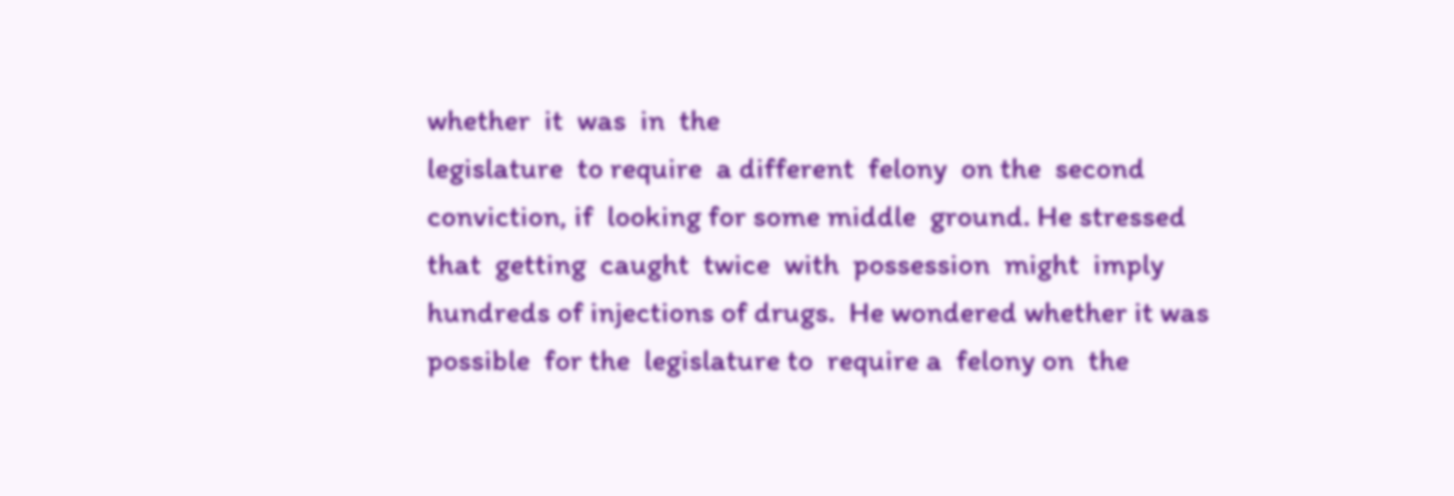whether  it  was  in  the
legislature  to require  a different  felony  on the  second
conviction, if  looking for some middle  ground. He stressed
that  getting  caught  twice  with  possession  might  imply
hundreds of injections of drugs.  He wondered whether it was
possible  for the  legislature to  require a  felony on  the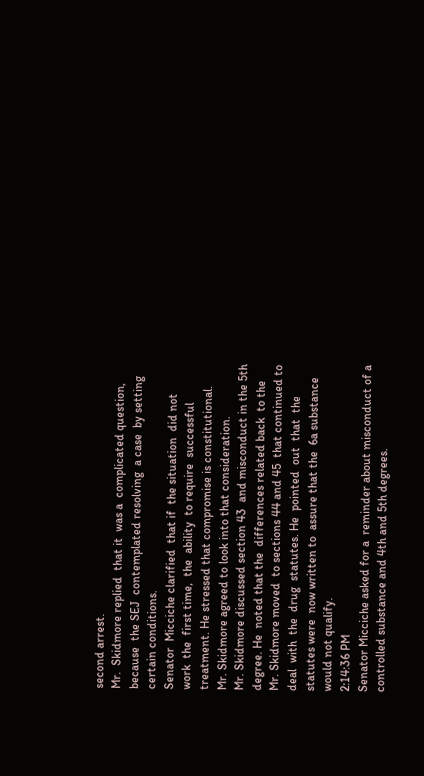second arrest.
Mr.  Skidmore replied  that it  was a  complicated question,
because  the SEJ  contemplated resolving  a case  by setting
certain conditions.
Senator  Micciche clarified  that if  the situation  did not
work  the  first time,  the  ability  to require  successful
treatment. He stressed that compromise is constitutional.
Mr. Skidmore agreed to look into that consideration.
Mr. Skidmore discussed section 43  and misconduct in the 5th
degree. He  noted that the  differences related back  to the
Mr. Skidmore moved  to sections 44 and 45  that continued to
deal  with  the  drug  statutes. He  pointed  out  that  the
statutes were  now written to  assure that the  6a substance
would not qualify.
2:14:36 PM
Senator Micciche asked for a  reminder about misconduct of a
controlled substance and 4th and 5th degrees.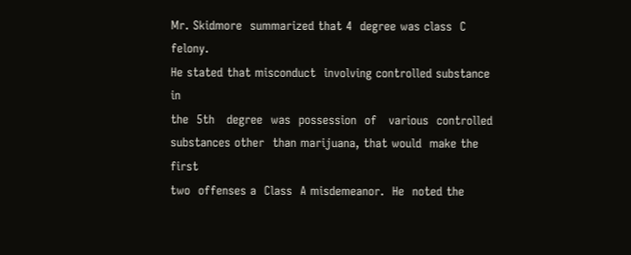Mr. Skidmore  summarized that 4  degree was class  C felony.
He stated that misconduct  involving controlled substance in
the  5th   degree  was  possession  of   various  controlled
substances other  than marijuana, that would  make the first
two  offenses a  Class  A misdemeanor.  He  noted the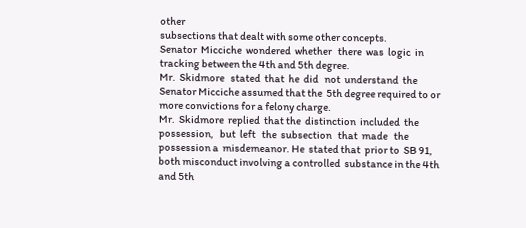other
subsections that dealt with some other concepts.
Senator  Micciche  wondered  whether   there  was  logic  in
tracking between the 4th and 5th degree.
Mr.  Skidmore   stated  that  he  did   not  understand  the
Senator Micciche assumed that the  5th degree required to or
more convictions for a felony charge.
Mr.  Skidmore  replied  that the  distinction  included  the
possession,   but  left   the  subsection   that  made   the
possession a  misdemeanor. He  stated that  prior to  SB 91,
both misconduct involving a controlled  substance in the 4th
and 5th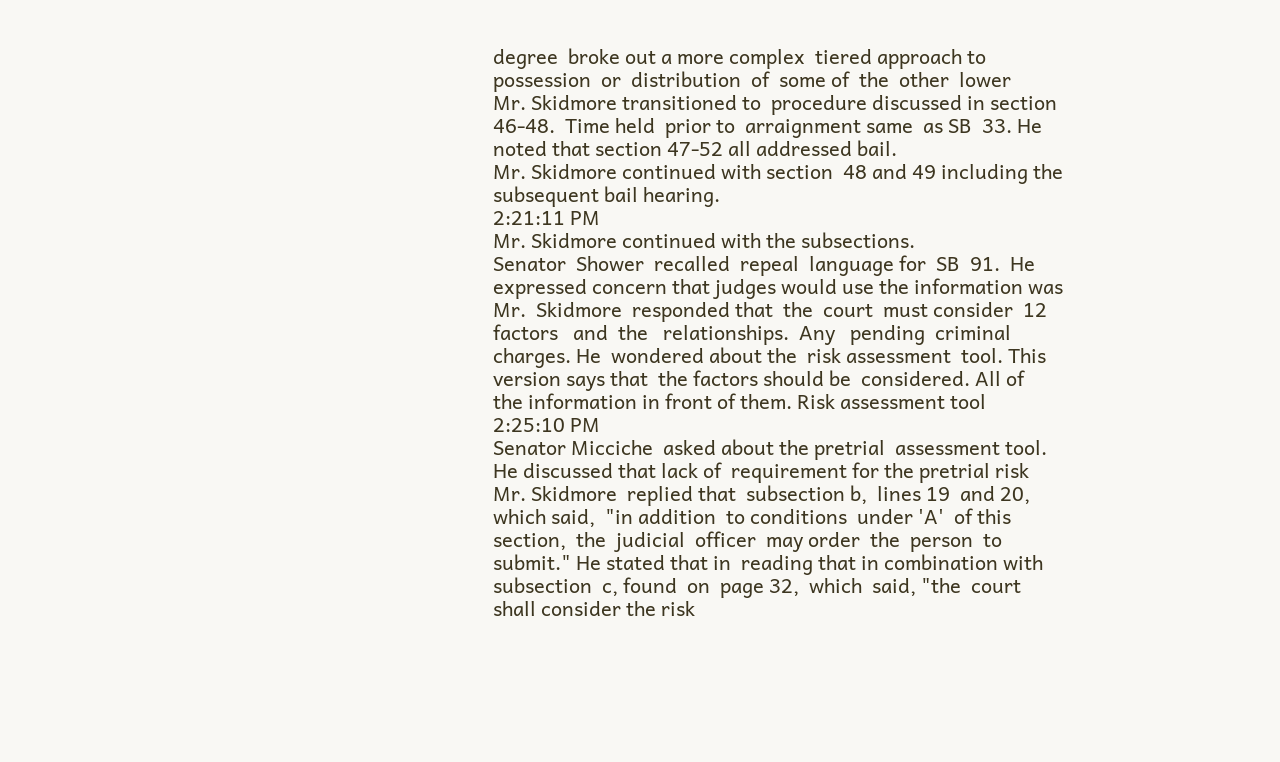degree  broke out a more complex  tiered approach to
possession  or  distribution  of  some of  the  other  lower
Mr. Skidmore transitioned to  procedure discussed in section
46-48.  Time held  prior to  arraignment same  as SB  33. He
noted that section 47-52 all addressed bail.
Mr. Skidmore continued with section  48 and 49 including the
subsequent bail hearing.
2:21:11 PM
Mr. Skidmore continued with the subsections.
Senator  Shower  recalled  repeal  language for  SB  91.  He
expressed concern that judges would use the information was
Mr.  Skidmore  responded that  the  court  must consider  12
factors   and  the   relationships.  Any   pending  criminal
charges. He  wondered about the  risk assessment  tool. This
version says that  the factors should be  considered. All of
the information in front of them. Risk assessment tool
2:25:10 PM
Senator Micciche  asked about the pretrial  assessment tool.
He discussed that lack of  requirement for the pretrial risk
Mr. Skidmore  replied that  subsection b,  lines 19  and 20,
which said,  "in addition  to conditions  under 'A'  of this
section,  the  judicial  officer  may order  the  person  to
submit." He stated that in  reading that in combination with
subsection  c, found  on  page 32,  which  said, "the  court
shall consider the risk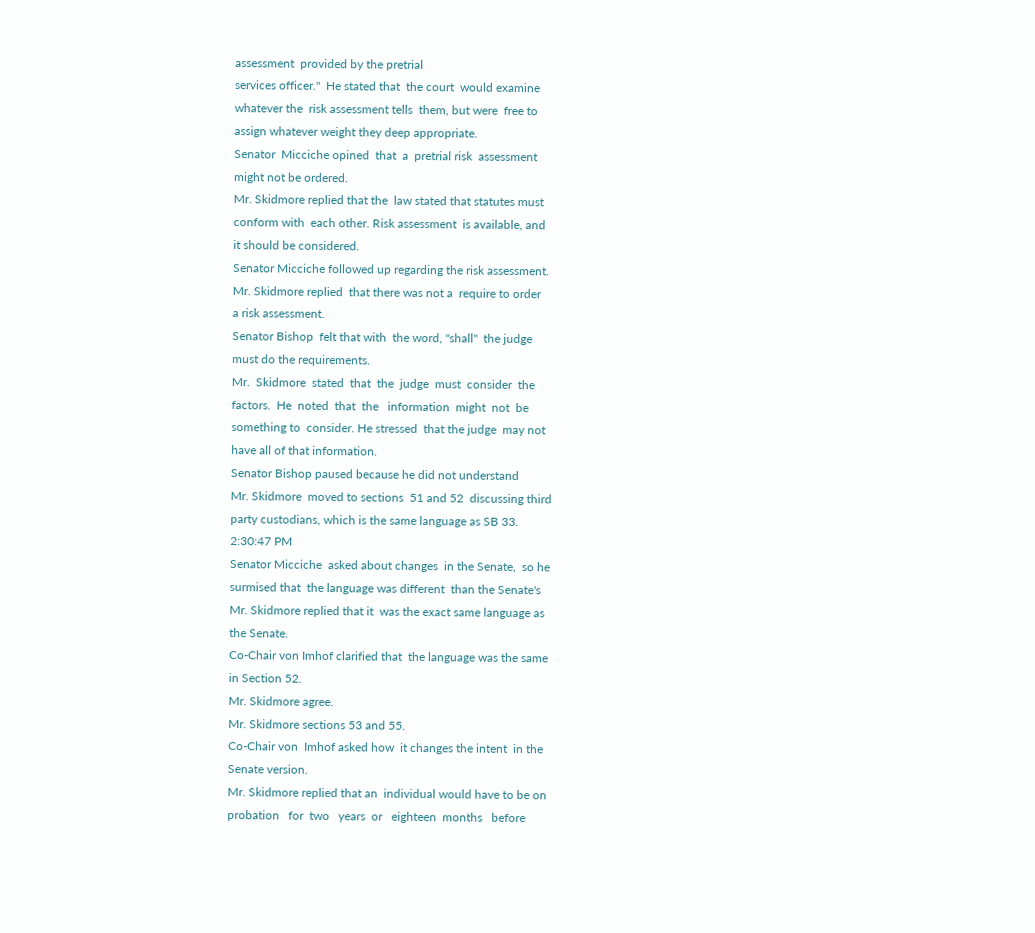assessment  provided by the pretrial
services officer."  He stated that  the court  would examine
whatever the  risk assessment tells  them, but were  free to
assign whatever weight they deep appropriate.
Senator  Micciche opined  that  a  pretrial risk  assessment
might not be ordered.
Mr. Skidmore replied that the  law stated that statutes must
conform with  each other. Risk assessment  is available, and
it should be considered.
Senator Micciche followed up regarding the risk assessment.
Mr. Skidmore replied  that there was not a  require to order
a risk assessment.
Senator Bishop  felt that with  the word, "shall"  the judge
must do the requirements.
Mr.  Skidmore  stated  that  the  judge  must  consider  the
factors.  He  noted  that  the   information  might  not  be
something to  consider. He stressed  that the judge  may not
have all of that information.
Senator Bishop paused because he did not understand
Mr. Skidmore  moved to sections  51 and 52  discussing third
party custodians, which is the same language as SB 33.
2:30:47 PM
Senator Micciche  asked about changes  in the Senate,  so he
surmised that  the language was different  than the Senate's
Mr. Skidmore replied that it  was the exact same language as
the Senate.
Co-Chair von Imhof clarified that  the language was the same
in Section 52.
Mr. Skidmore agree.
Mr. Skidmore sections 53 and 55.
Co-Chair von  Imhof asked how  it changes the intent  in the
Senate version.
Mr. Skidmore replied that an  individual would have to be on
probation   for  two   years  or   eighteen  months   before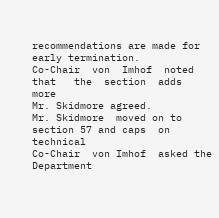recommendations are made for early termination.
Co-Chair  von  Imhof  noted  that   the  section  adds  more
Mr. Skidmore agreed.
Mr. Skidmore  moved on to  section 57 and caps  on technical
Co-Chair  von Imhof  asked the  Department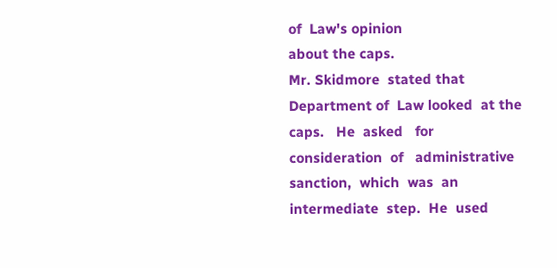of  Law's opinion
about the caps.
Mr. Skidmore  stated that  Department of  Law looked  at the
caps.   He  asked   for   consideration  of   administrative
sanction,  which  was  an intermediate  step.  He  used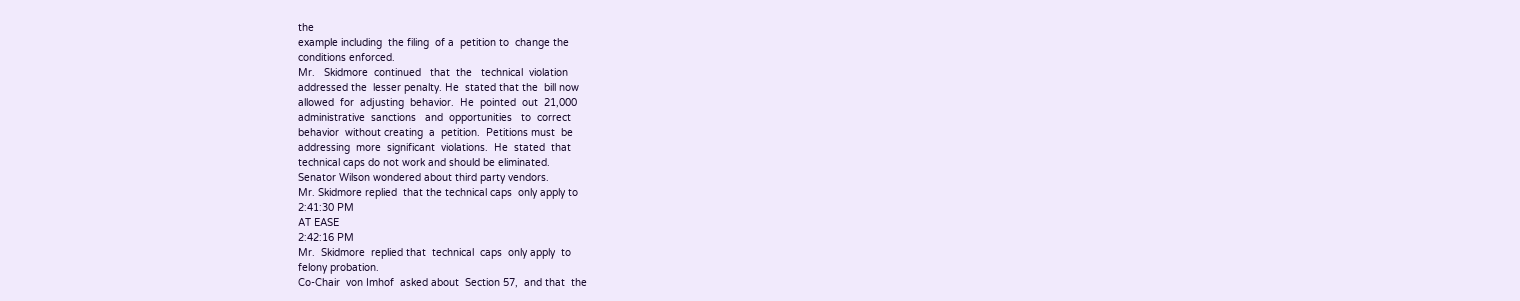the
example including  the filing  of a  petition to  change the
conditions enforced.
Mr.   Skidmore  continued   that  the   technical  violation
addressed the  lesser penalty. He  stated that the  bill now
allowed  for  adjusting  behavior.  He  pointed  out  21,000
administrative  sanctions   and  opportunities   to  correct
behavior  without creating  a  petition.  Petitions must  be
addressing  more  significant  violations.  He  stated  that
technical caps do not work and should be eliminated.
Senator Wilson wondered about third party vendors.
Mr. Skidmore replied  that the technical caps  only apply to
2:41:30 PM
AT EASE
2:42:16 PM
Mr.  Skidmore  replied that  technical  caps  only apply  to
felony probation.
Co-Chair  von Imhof  asked about  Section 57,  and that  the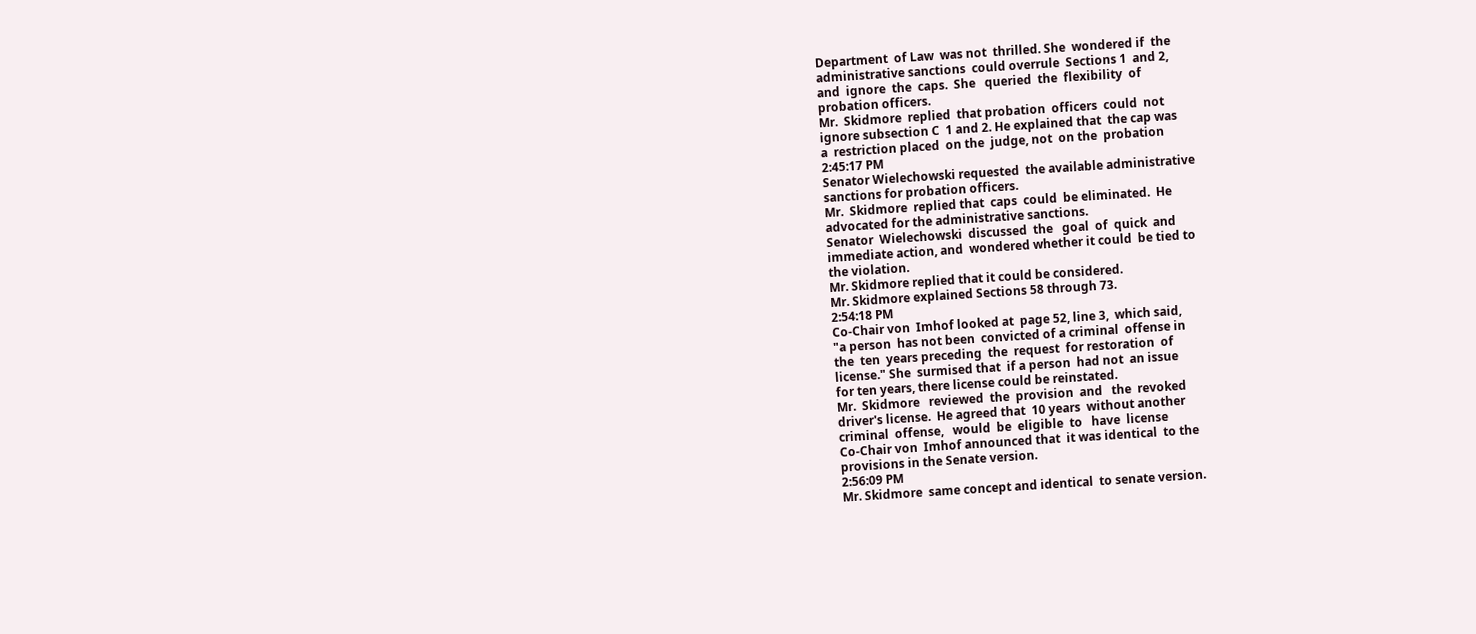Department  of Law  was not  thrilled. She  wondered if  the
administrative sanctions  could overrule  Sections 1  and 2,
and  ignore  the  caps.  She   queried  the  flexibility  of
probation officers.
Mr.  Skidmore  replied  that probation  officers  could  not
ignore subsection C  1 and 2. He explained that  the cap was
a  restriction placed  on the  judge, not  on the  probation
2:45:17 PM
Senator Wielechowski requested  the available administrative
sanctions for probation officers.
Mr.  Skidmore  replied that  caps  could  be eliminated.  He
advocated for the administrative sanctions.
Senator  Wielechowski  discussed  the   goal  of  quick  and
immediate action, and  wondered whether it could  be tied to
the violation.
Mr. Skidmore replied that it could be considered.
Mr. Skidmore explained Sections 58 through 73.
2:54:18 PM
Co-Chair von  Imhof looked at  page 52, line 3,  which said,
"a person  has not been  convicted of a criminal  offense in
the  ten  years preceding  the  request  for restoration  of
license." She  surmised that  if a person  had not  an issue
for ten years, there license could be reinstated.
Mr.  Skidmore   reviewed  the  provision  and   the  revoked
driver's license.  He agreed that  10 years  without another
criminal  offense,   would  be  eligible  to   have  license
Co-Chair von  Imhof announced that  it was identical  to the
provisions in the Senate version.
2:56:09 PM
Mr. Skidmore  same concept and identical  to senate version.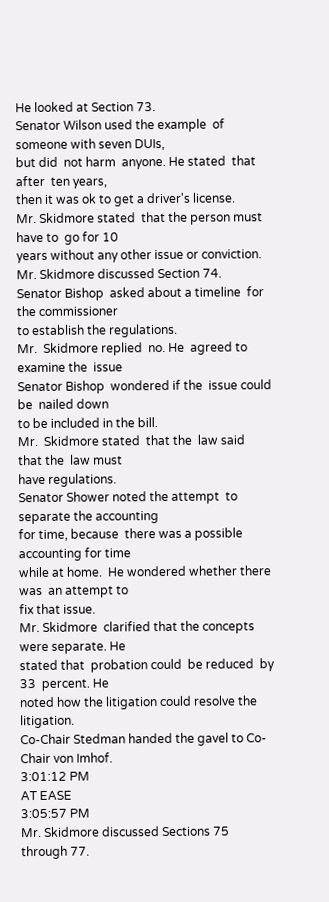He looked at Section 73.
Senator Wilson used the example  of someone with seven DUIs,
but did  not harm  anyone. He stated  that after  ten years,
then it was ok to get a driver's license.
Mr. Skidmore stated  that the person must have to  go for 10
years without any other issue or conviction.
Mr. Skidmore discussed Section 74.
Senator Bishop  asked about a timeline  for the commissioner
to establish the regulations.
Mr.  Skidmore replied  no. He  agreed to  examine the  issue
Senator Bishop  wondered if the  issue could be  nailed down
to be included in the bill.
Mr.  Skidmore stated  that the  law said  that the  law must
have regulations.
Senator Shower noted the attempt  to separate the accounting
for time, because  there was a possible  accounting for time
while at home.  He wondered whether there was  an attempt to
fix that issue.
Mr. Skidmore  clarified that the concepts  were separate. He
stated that  probation could  be reduced  by 33  percent. He
noted how the litigation could resolve the litigation.
Co-Chair Stedman handed the gavel to Co-Chair von Imhof.
3:01:12 PM
AT EASE
3:05:57 PM
Mr. Skidmore discussed Sections 75 through 77.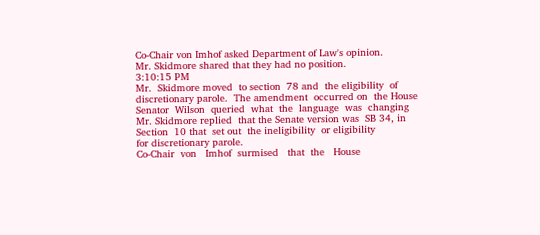Co-Chair von Imhof asked Department of Law's opinion.
Mr. Skidmore shared that they had no position.
3:10:15 PM
Mr.  Skidmore moved  to section  78 and  the eligibility  of
discretionary parole.  The amendment  occurred on  the House
Senator  Wilson  queried  what  the  language  was  changing
Mr. Skidmore replied  that the Senate version was  SB 34, in
Section  10 that  set out  the ineligibility  or eligibility
for discretionary parole.
Co-Chair  von   Imhof  surmised   that  the   House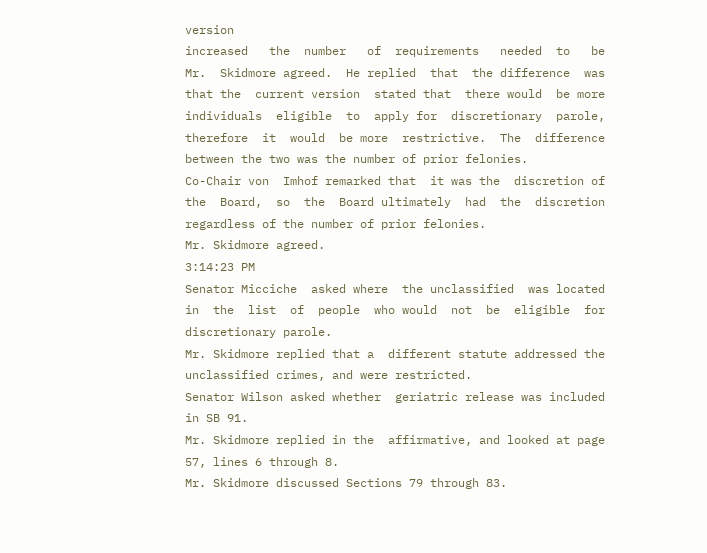version
increased   the  number   of  requirements   needed  to   be
Mr.  Skidmore agreed.  He replied  that  the difference  was
that the  current version  stated that  there would  be more
individuals  eligible  to  apply for  discretionary  parole,
therefore  it  would  be more  restrictive.  The  difference
between the two was the number of prior felonies.
Co-Chair von  Imhof remarked that  it was the  discretion of
the  Board,  so  the  Board ultimately  had  the  discretion
regardless of the number of prior felonies.
Mr. Skidmore agreed.
3:14:23 PM
Senator Micciche  asked where  the unclassified  was located
in  the  list  of  people  who would  not  be  eligible  for
discretionary parole.
Mr. Skidmore replied that a  different statute addressed the
unclassified crimes, and were restricted.
Senator Wilson asked whether  geriatric release was included
in SB 91.
Mr. Skidmore replied in the  affirmative, and looked at page
57, lines 6 through 8.
Mr. Skidmore discussed Sections 79 through 83.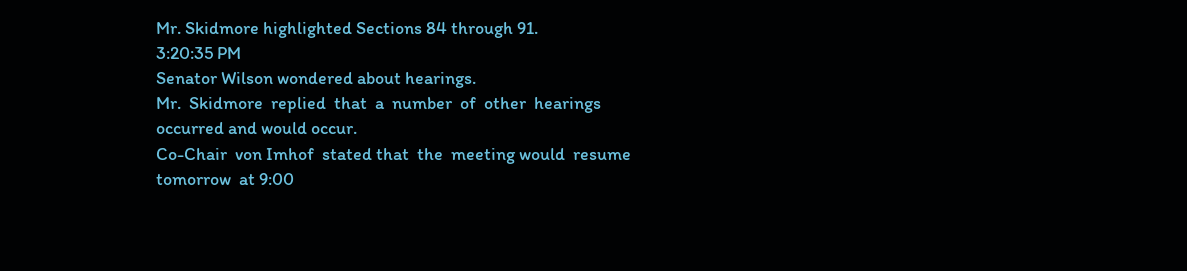Mr. Skidmore highlighted Sections 84 through 91.
3:20:35 PM
Senator Wilson wondered about hearings.
Mr.  Skidmore  replied  that  a  number  of  other  hearings
occurred and would occur.
Co-Chair  von Imhof  stated that  the  meeting would  resume
tomorrow  at 9:00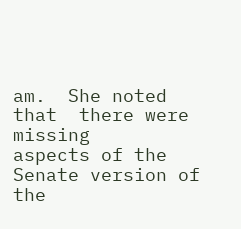am.  She noted  that  there were  missing
aspects of the Senate version of the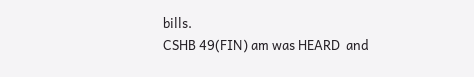bills.
CSHB 49(FIN) am was HEARD  and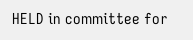HELD in committee for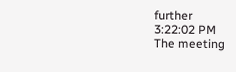further
3:22:02 PM
The meeting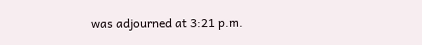was adjourned at 3:21 p.m.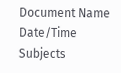Document Name Date/Time Subjects